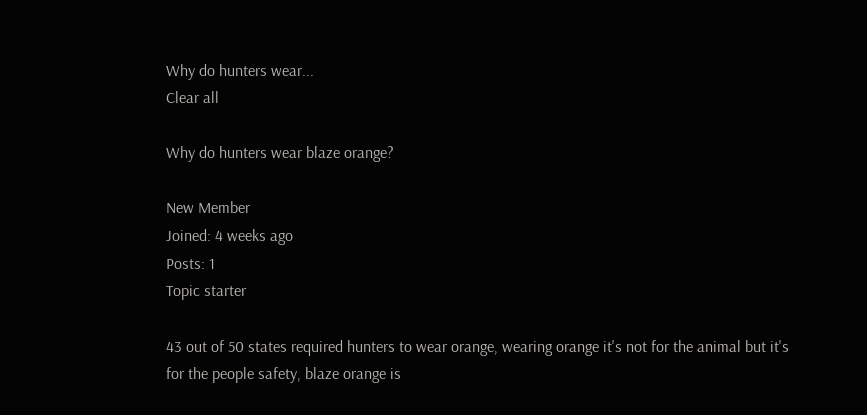Why do hunters wear...
Clear all

Why do hunters wear blaze orange?

New Member
Joined: 4 weeks ago
Posts: 1
Topic starter

43 out of 50 states required hunters to wear orange, wearing orange it's not for the animal but it's for the people safety, blaze orange is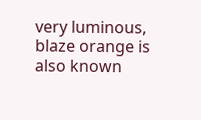very luminous, blaze orange is also known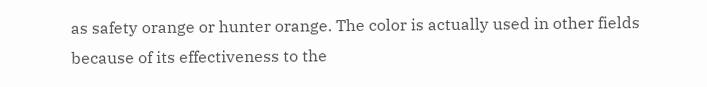as safety orange or hunter orange. The color is actually used in other fields because of its effectiveness to the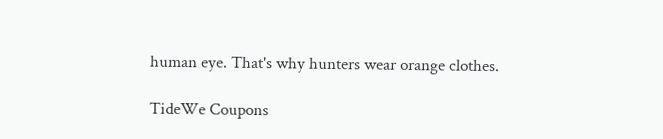human eye. That's why hunters wear orange clothes.

TideWe Coupons